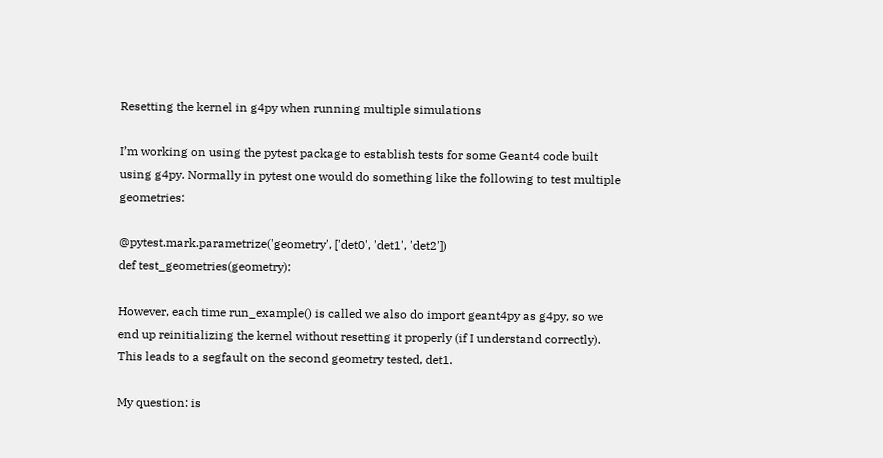Resetting the kernel in g4py when running multiple simulations

I’m working on using the pytest package to establish tests for some Geant4 code built using g4py. Normally in pytest one would do something like the following to test multiple geometries:

@pytest.mark.parametrize('geometry', ['det0', 'det1', 'det2'])
def test_geometries(geometry):

However, each time run_example() is called we also do import geant4py as g4py, so we end up reinitializing the kernel without resetting it properly (if I understand correctly). This leads to a segfault on the second geometry tested, det1.

My question: is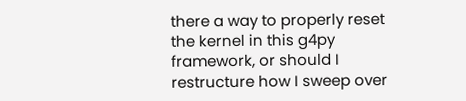there a way to properly reset the kernel in this g4py framework, or should I restructure how I sweep over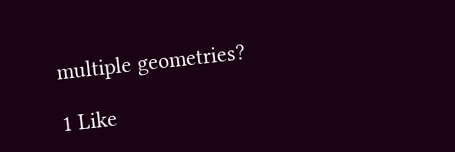multiple geometries?

1 Like